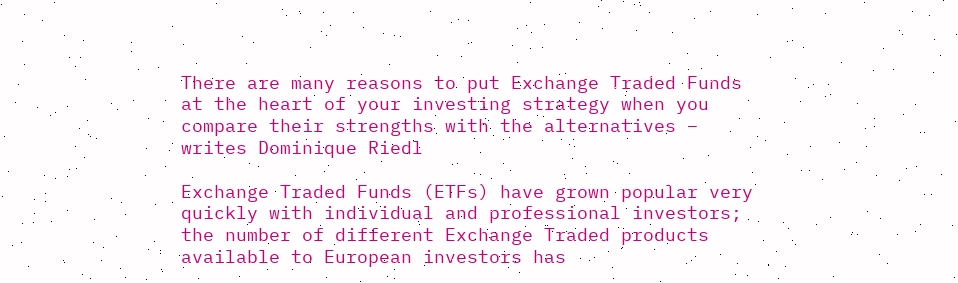There are many reasons to put Exchange Traded Funds at the heart of your investing strategy when you compare their strengths with the alternatives – writes Dominique Riedl

Exchange Traded Funds (ETFs) have grown popular very quickly with individual and professional investors; the number of different Exchange Traded products available to European investors has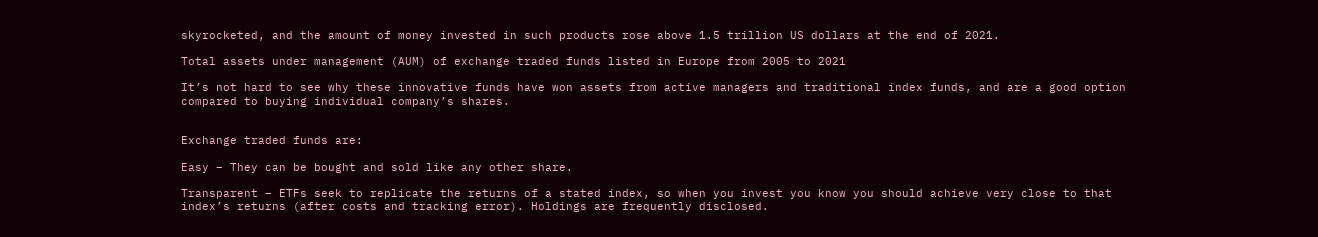skyrocketed, and the amount of money invested in such products rose above 1.5 trillion US dollars at the end of 2021.

Total assets under management (AUM) of exchange traded funds listed in Europe from 2005 to 2021

It’s not hard to see why these innovative funds have won assets from active managers and traditional index funds, and are a good option compared to buying individual company’s shares.


Exchange traded funds are:

Easy – They can be bought and sold like any other share.

Transparent – ETFs seek to replicate the returns of a stated index, so when you invest you know you should achieve very close to that index’s returns (after costs and tracking error). Holdings are frequently disclosed.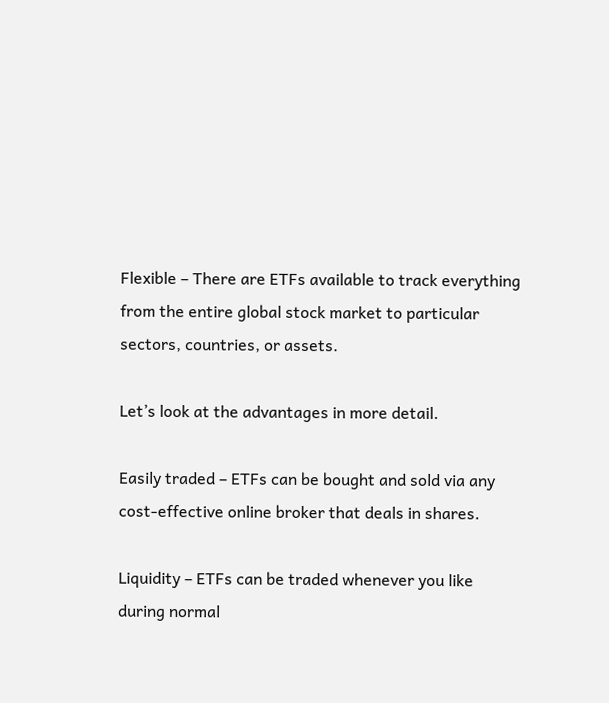Flexible – There are ETFs available to track everything from the entire global stock market to particular sectors, countries, or assets.

Let’s look at the advantages in more detail.

Easily traded – ETFs can be bought and sold via any cost-effective online broker that deals in shares.

Liquidity – ETFs can be traded whenever you like during normal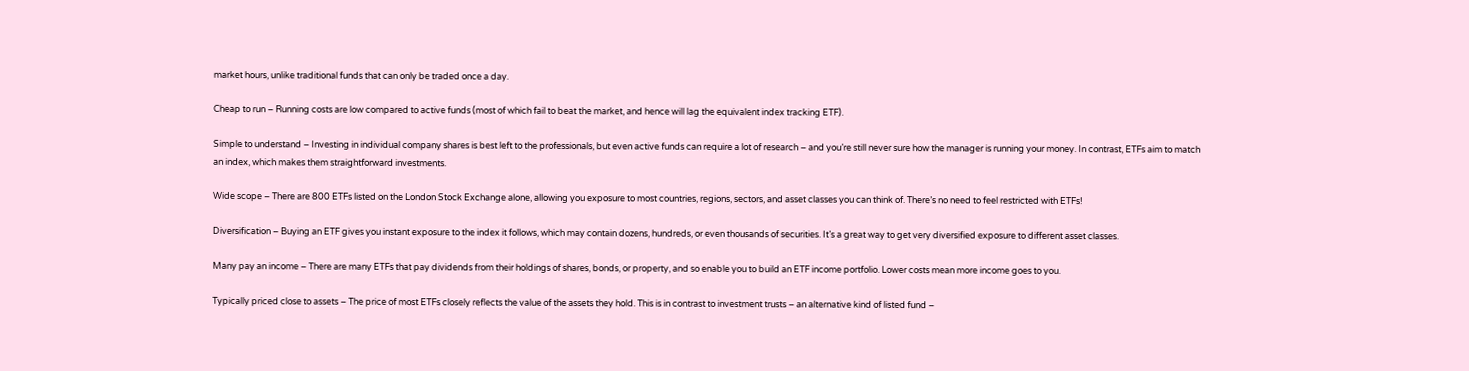market hours, unlike traditional funds that can only be traded once a day.

Cheap to run – Running costs are low compared to active funds (most of which fail to beat the market, and hence will lag the equivalent index tracking ETF).

Simple to understand – Investing in individual company shares is best left to the professionals, but even active funds can require a lot of research – and you’re still never sure how the manager is running your money. In contrast, ETFs aim to match an index, which makes them straightforward investments.

Wide scope – There are 800 ETFs listed on the London Stock Exchange alone, allowing you exposure to most countries, regions, sectors, and asset classes you can think of. There’s no need to feel restricted with ETFs!

Diversification – Buying an ETF gives you instant exposure to the index it follows, which may contain dozens, hundreds, or even thousands of securities. It’s a great way to get very diversified exposure to different asset classes.

Many pay an income – There are many ETFs that pay dividends from their holdings of shares, bonds, or property, and so enable you to build an ETF income portfolio. Lower costs mean more income goes to you.

Typically priced close to assets – The price of most ETFs closely reflects the value of the assets they hold. This is in contrast to investment trusts – an alternative kind of listed fund –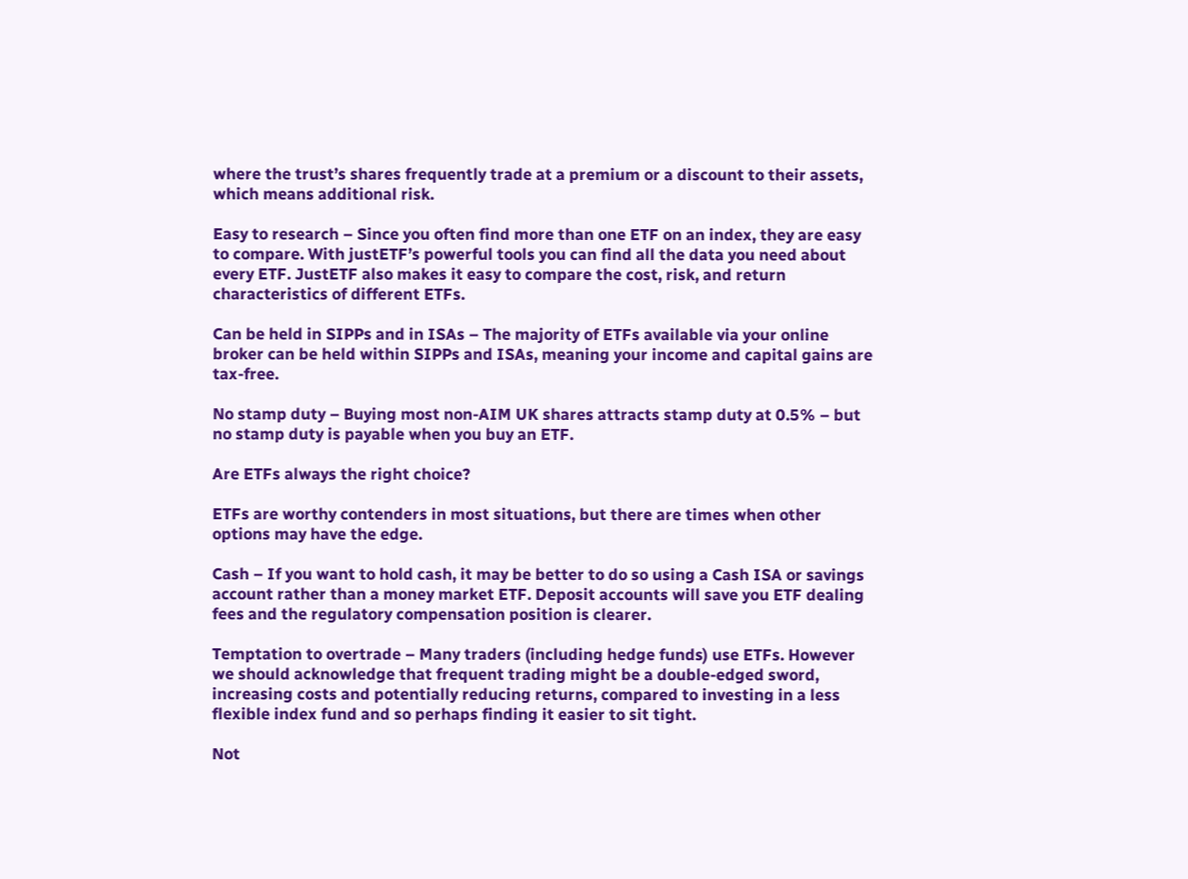where the trust’s shares frequently trade at a premium or a discount to their assets, which means additional risk.

Easy to research – Since you often find more than one ETF on an index, they are easy to compare. With justETF’s powerful tools you can find all the data you need about every ETF. JustETF also makes it easy to compare the cost, risk, and return characteristics of different ETFs.

Can be held in SIPPs and in ISAs – The majority of ETFs available via your online broker can be held within SIPPs and ISAs, meaning your income and capital gains are tax-free.

No stamp duty – Buying most non-AIM UK shares attracts stamp duty at 0.5% – but no stamp duty is payable when you buy an ETF.

Are ETFs always the right choice?

ETFs are worthy contenders in most situations, but there are times when other options may have the edge.

Cash – If you want to hold cash, it may be better to do so using a Cash ISA or savings account rather than a money market ETF. Deposit accounts will save you ETF dealing fees and the regulatory compensation position is clearer.

Temptation to overtrade – Many traders (including hedge funds) use ETFs. However we should acknowledge that frequent trading might be a double-edged sword, increasing costs and potentially reducing returns, compared to investing in a less flexible index fund and so perhaps finding it easier to sit tight.

Not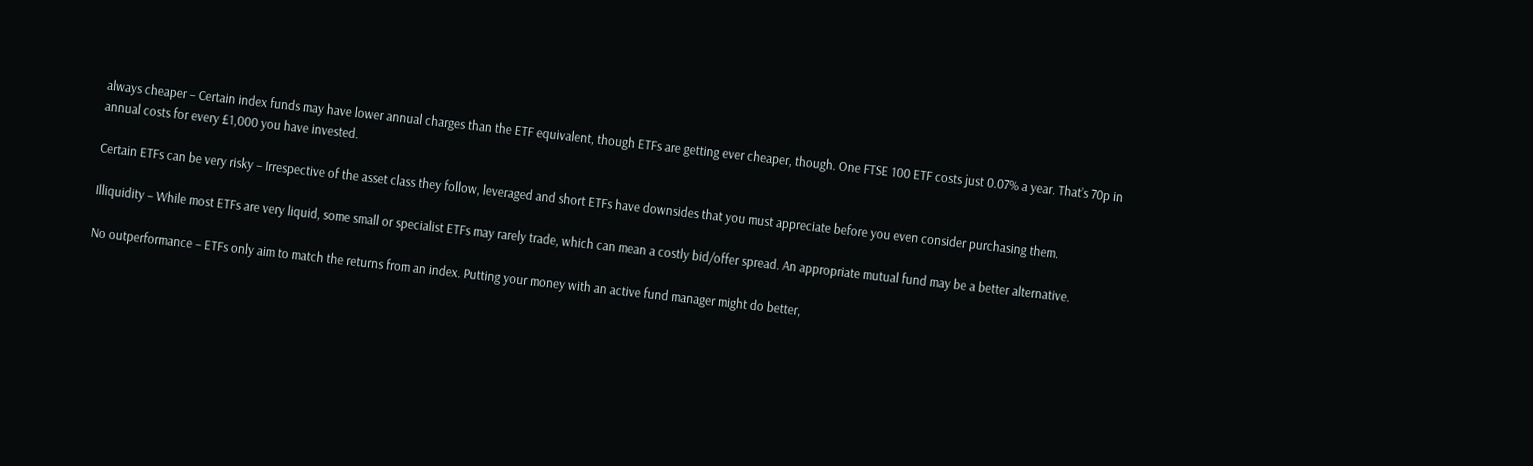always cheaper – Certain index funds may have lower annual charges than the ETF equivalent, though ETFs are getting ever cheaper, though. One FTSE 100 ETF costs just 0.07% a year. That’s 70p in annual costs for every £1,000 you have invested.

Certain ETFs can be very risky – Irrespective of the asset class they follow, leveraged and short ETFs have downsides that you must appreciate before you even consider purchasing them.

Illiquidity – While most ETFs are very liquid, some small or specialist ETFs may rarely trade, which can mean a costly bid/offer spread. An appropriate mutual fund may be a better alternative.

No outperformance – ETFs only aim to match the returns from an index. Putting your money with an active fund manager might do better,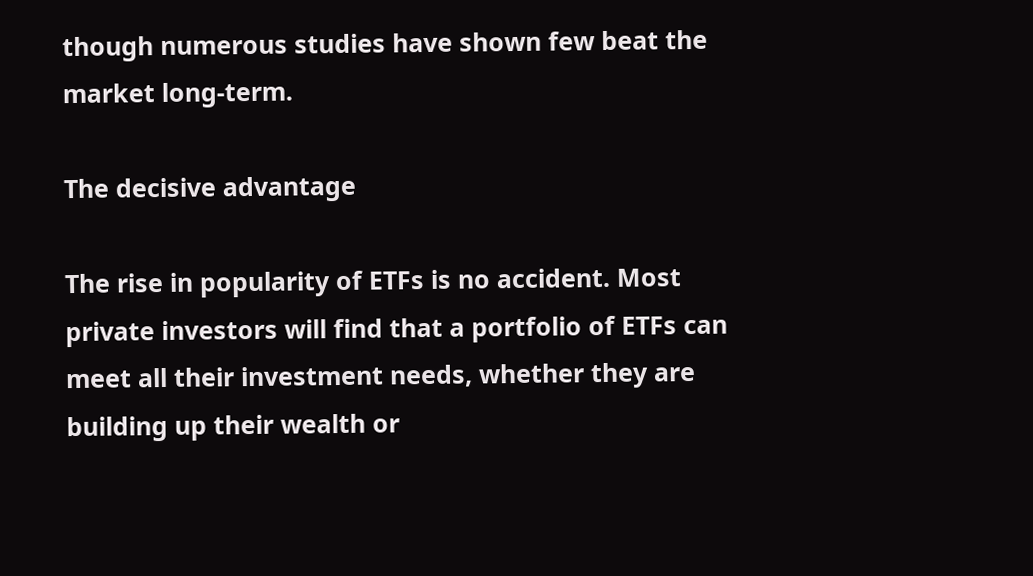though numerous studies have shown few beat the market long-term.

The decisive advantage

The rise in popularity of ETFs is no accident. Most private investors will find that a portfolio of ETFs can meet all their investment needs, whether they are building up their wealth or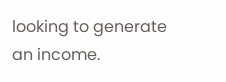looking to generate an income.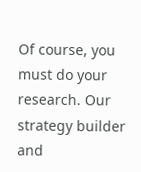Of course, you must do your research. Our strategy builder and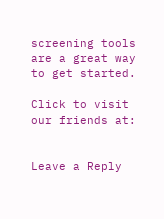screening tools are a great way to get started.

Click to visit our friends at:


Leave a Reply